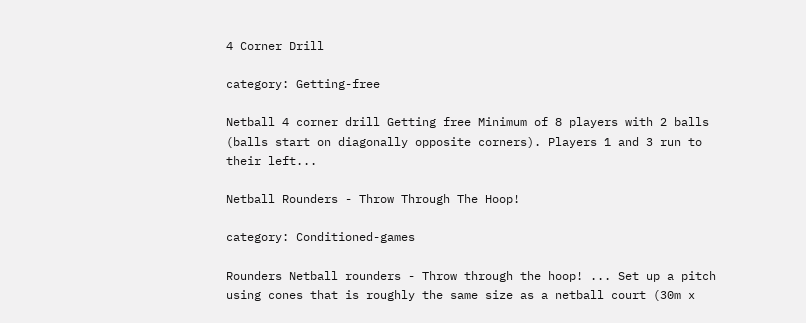4 Corner Drill

category: Getting-free

Netball 4 corner drill Getting free Minimum of 8 players with 2 balls (balls start on diagonally opposite corners). Players 1 and 3 run to their left...

Netball Rounders - Throw Through The Hoop!

category: Conditioned-games

Rounders Netball rounders - Throw through the hoop! ... Set up a pitch using cones that is roughly the same size as a netball court (30m x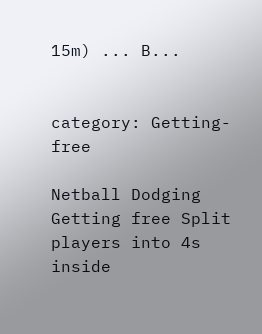15m) ... B...


category: Getting-free

Netball Dodging Getting free Split players into 4s inside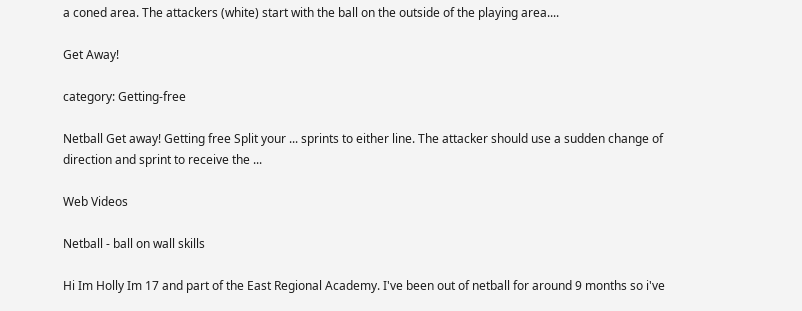a coned area. The attackers (white) start with the ball on the outside of the playing area....

Get Away!

category: Getting-free

Netball Get away! Getting free Split your ... sprints to either line. The attacker should use a sudden change of direction and sprint to receive the ...

Web Videos

Netball - ball on wall skills

Hi Im Holly Im 17 and part of the East Regional Academy. I've been out of netball for around 9 months so i've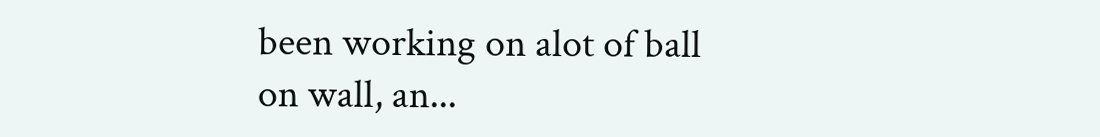been working on alot of ball on wall, an...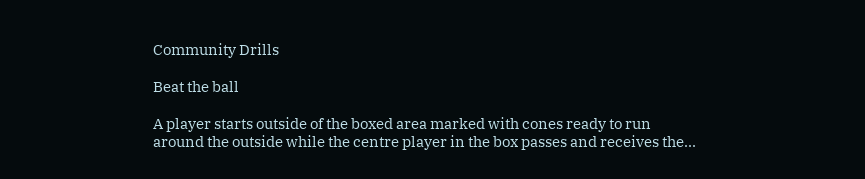Community Drills

Beat the ball

A player starts outside of the boxed area marked with cones ready to run around the outside while the centre player in the box passes and receives the...